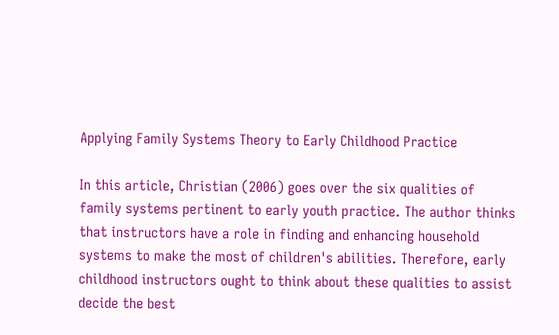Applying Family Systems Theory to Early Childhood Practice

In this article, Christian (2006) goes over the six qualities of family systems pertinent to early youth practice. The author thinks that instructors have a role in finding and enhancing household systems to make the most of children's abilities. Therefore, early childhood instructors ought to think about these qualities to assist decide the best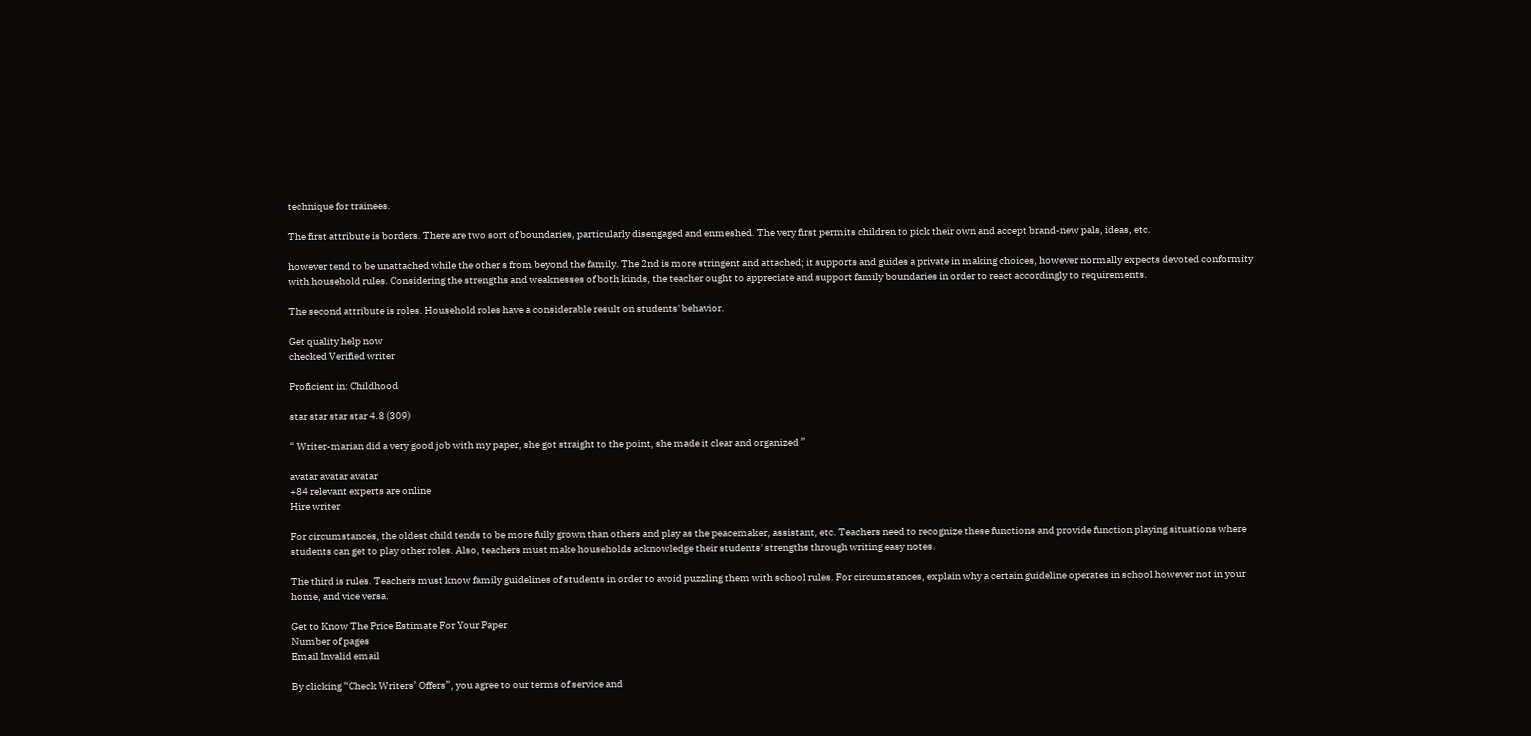technique for trainees.

The first attribute is borders. There are two sort of boundaries, particularly disengaged and enmeshed. The very first permits children to pick their own and accept brand-new pals, ideas, etc.

however tend to be unattached while the other s from beyond the family. The 2nd is more stringent and attached; it supports and guides a private in making choices, however normally expects devoted conformity with household rules. Considering the strengths and weaknesses of both kinds, the teacher ought to appreciate and support family boundaries in order to react accordingly to requirements.

The second attribute is roles. Household roles have a considerable result on students' behavior.

Get quality help now
checked Verified writer

Proficient in: Childhood

star star star star 4.8 (309)

“ Writer-marian did a very good job with my paper, she got straight to the point, she made it clear and organized ”

avatar avatar avatar
+84 relevant experts are online
Hire writer

For circumstances, the oldest child tends to be more fully grown than others and play as the peacemaker, assistant, etc. Teachers need to recognize these functions and provide function playing situations where students can get to play other roles. Also, teachers must make households acknowledge their students' strengths through writing easy notes.

The third is rules. Teachers must know family guidelines of students in order to avoid puzzling them with school rules. For circumstances, explain why a certain guideline operates in school however not in your home, and vice versa.

Get to Know The Price Estimate For Your Paper
Number of pages
Email Invalid email

By clicking “Check Writers’ Offers”, you agree to our terms of service and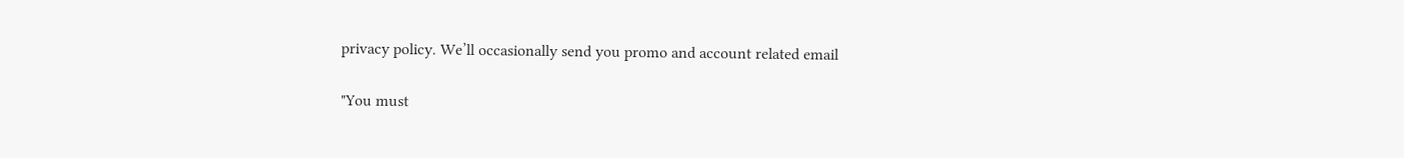privacy policy. We’ll occasionally send you promo and account related email

"You must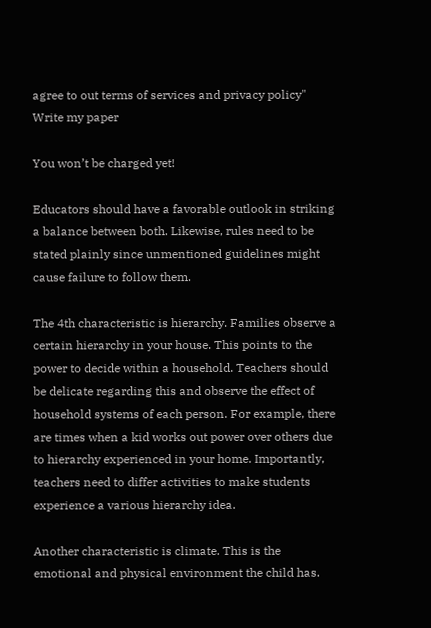agree to out terms of services and privacy policy"
Write my paper

You won’t be charged yet!

Educators should have a favorable outlook in striking a balance between both. Likewise, rules need to be stated plainly since unmentioned guidelines might cause failure to follow them.

The 4th characteristic is hierarchy. Families observe a certain hierarchy in your house. This points to the power to decide within a household. Teachers should be delicate regarding this and observe the effect of household systems of each person. For example, there are times when a kid works out power over others due to hierarchy experienced in your home. Importantly, teachers need to differ activities to make students experience a various hierarchy idea.

Another characteristic is climate. This is the emotional and physical environment the child has.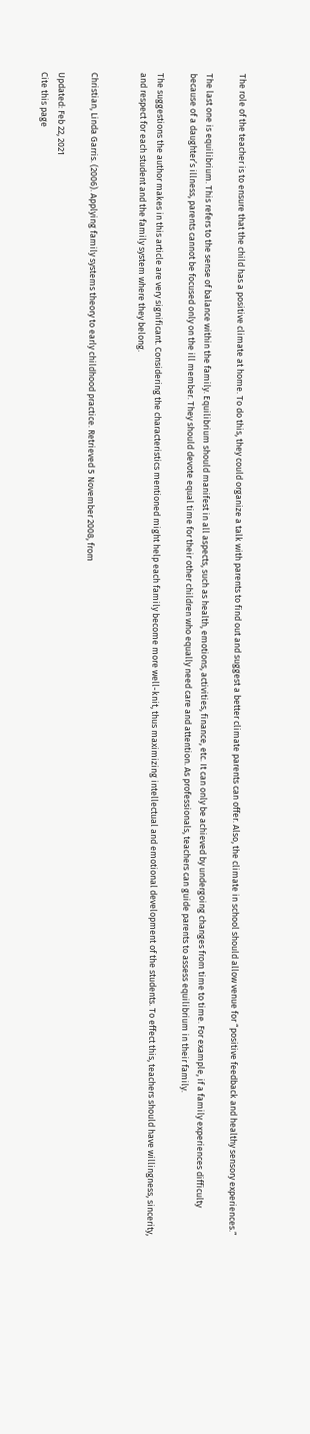The role of the teacher is to ensure that the child has a positive climate at home. To do this, they could organize a talk with parents to find out and suggest a better climate parents can offer. Also, the climate in school should allow venue for “positive feedback and healthy sensory experiences.”

The last one is equilibrium. This refers to the sense of balance within the family. Equilibrium should manifest in all aspects, such as health, emotions, activities, finance, etc. It can only be achieved by undergoing changes from time to time. For example, if a family experiences difficulty because of a daughter’s illness, parents cannot be focused only on the ill member. They should devote equal time for their other children who equally need care and attention. As professionals, teachers can guide parents to assess equilibrium in their family.

The suggestions the author makes in this article are very significant. Considering the characteristics mentioned might help each family become more well-knit, thus maximizing intellectual and emotional development of the students. To effect this, teachers should have willingness, sincerity, and respect for each student and the family system where they belong.


Christian, Linda Garris. (2006). Applying family systems theory to early childhood practice. Retrieved 5 November 2008, from

Updated: Feb 22, 2021
Cite this page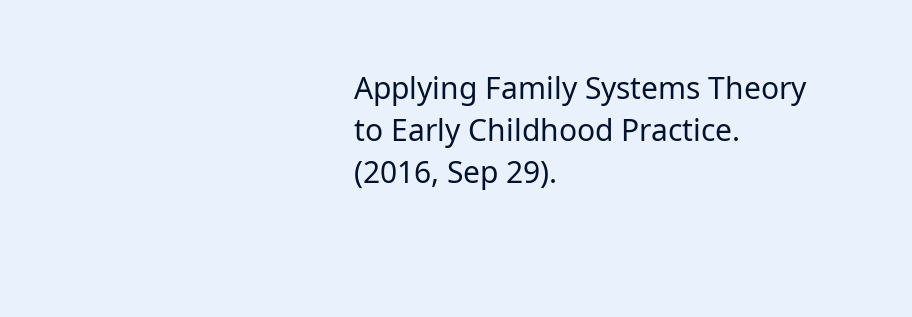Applying Family Systems Theory to Early Childhood Practice. (2016, Sep 29).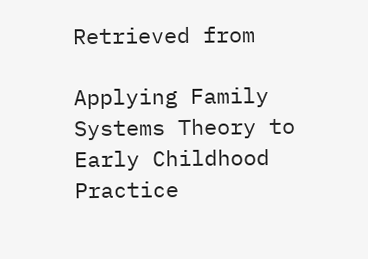Retrieved from

Applying Family Systems Theory to Early Childhood Practice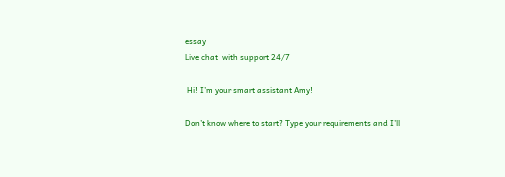essay
Live chat  with support 24/7

 Hi! I’m your smart assistant Amy!

Don’t know where to start? Type your requirements and I’ll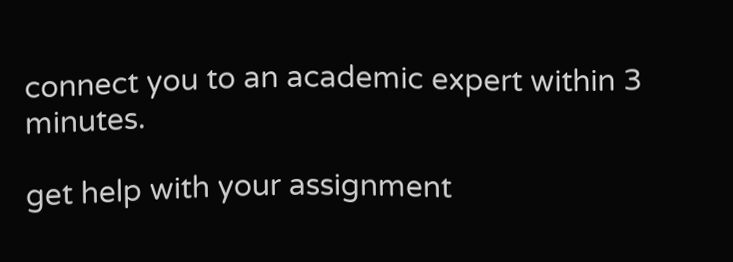connect you to an academic expert within 3 minutes.

get help with your assignment